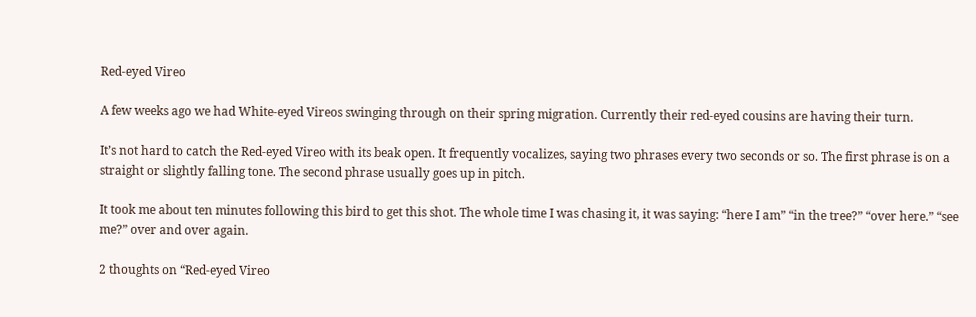Red-eyed Vireo

A few weeks ago we had White-eyed Vireos swinging through on their spring migration. Currently their red-eyed cousins are having their turn.

It’s not hard to catch the Red-eyed Vireo with its beak open. It frequently vocalizes, saying two phrases every two seconds or so. The first phrase is on a straight or slightly falling tone. The second phrase usually goes up in pitch.

It took me about ten minutes following this bird to get this shot. The whole time I was chasing it, it was saying: “here I am” “in the tree?” “over here.” “see me?” over and over again.

2 thoughts on “Red-eyed Vireo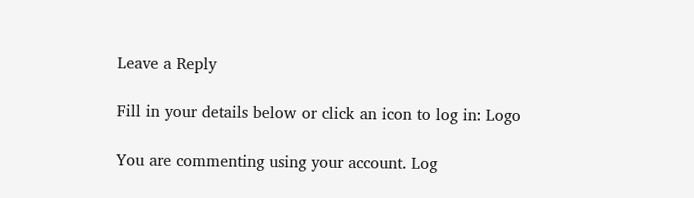Leave a Reply

Fill in your details below or click an icon to log in: Logo

You are commenting using your account. Log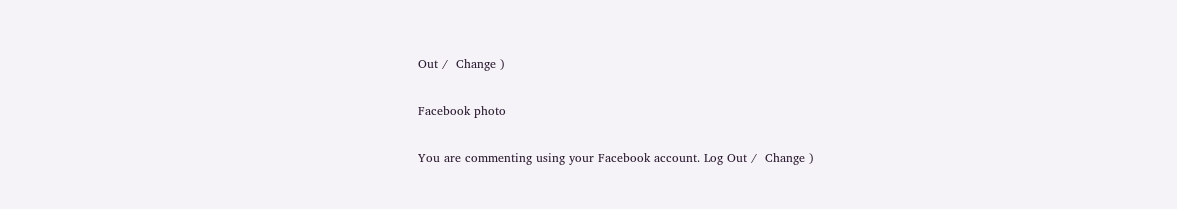Out /  Change )

Facebook photo

You are commenting using your Facebook account. Log Out /  Change )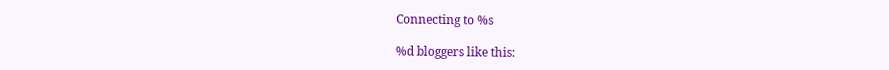Connecting to %s

%d bloggers like this: